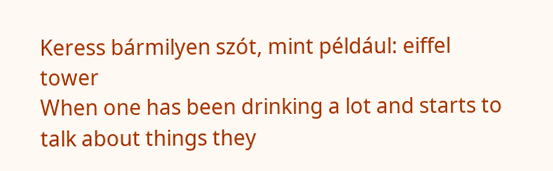Keress bármilyen szót, mint például: eiffel tower
When one has been drinking a lot and starts to talk about things they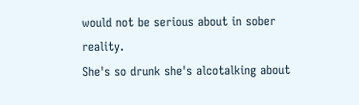would not be serious about in sober reality.
She's so drunk she's alcotalking about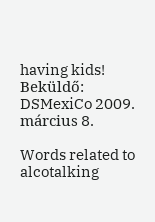having kids!
Beküldő: DSMexiCo 2009. március 8.

Words related to alcotalking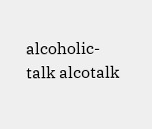alcoholic-talk alcotalk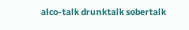alco-talk drunktalk sobertalk